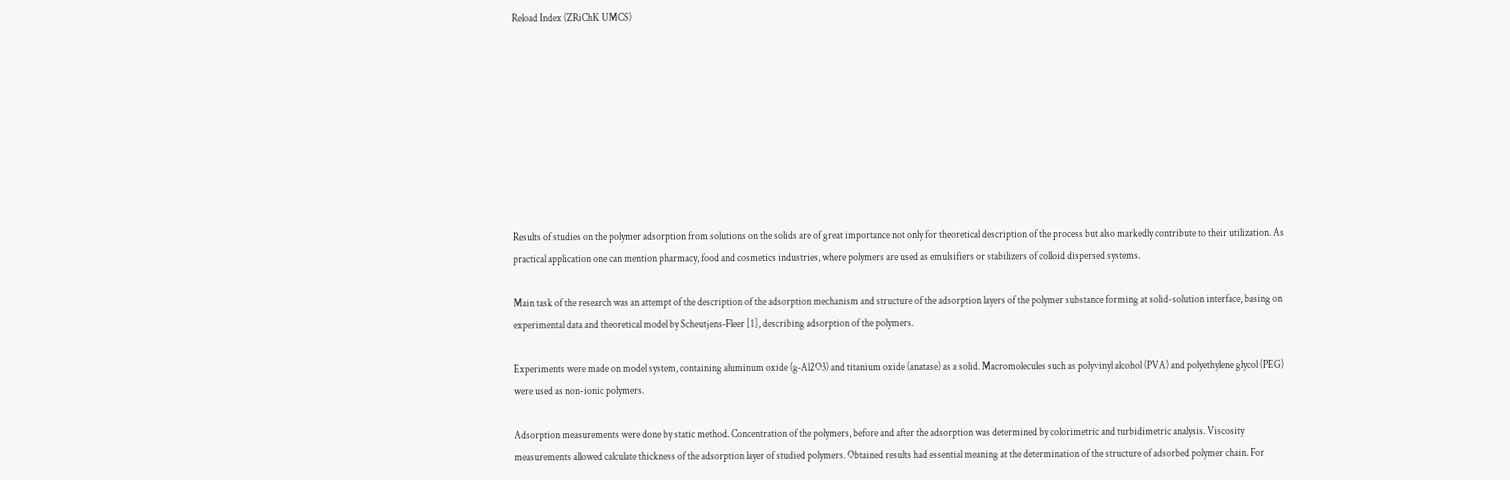Reload Index (ZRiChK UMCS)









Results of studies on the polymer adsorption from solutions on the solids are of great importance not only for theoretical description of the process but also markedly contribute to their utilization. As practical application one can mention pharmacy, food and cosmetics industries, where polymers are used as emulsifiers or stabilizers of colloid dispersed systems.

Main task of the research was an attempt of the description of the adsorption mechanism and structure of the adsorption layers of the polymer substance forming at solid-solution interface, basing on experimental data and theoretical model by Scheutjens‑Fleer [1], describing adsorption of the polymers.

Experiments were made on model system, containing aluminum oxide (g‑Al2O3) and titanium oxide (anatase) as a solid. Macromolecules such as polyvinyl alcohol (PVA) and polyethylene glycol (PEG) were used as non-ionic polymers.

Adsorption measurements were done by static method. Concentration of the polymers, before and after the adsorption was determined by colorimetric and turbidimetric analysis. Viscosity measurements allowed calculate thickness of the adsorption layer of studied polymers. Obtained results had essential meaning at the determination of the structure of adsorbed polymer chain. For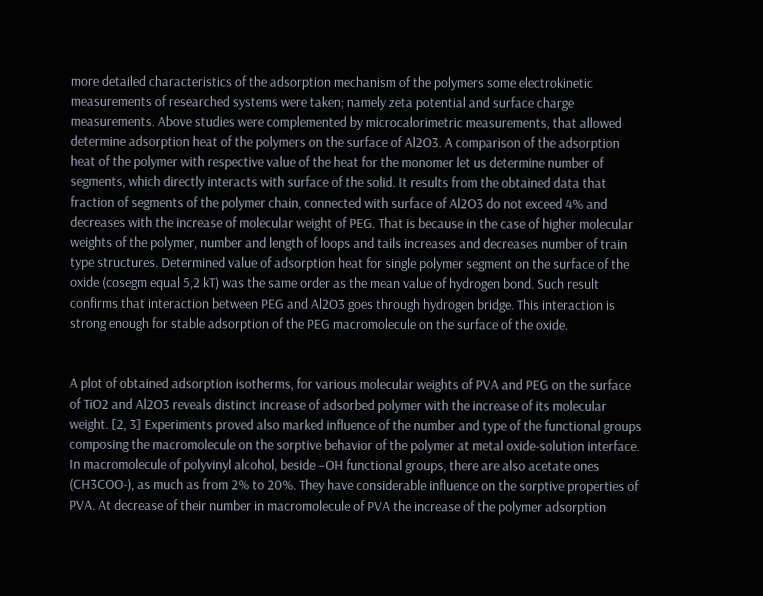more detailed characteristics of the adsorption mechanism of the polymers some electrokinetic measurements of researched systems were taken; namely zeta potential and surface charge measurements. Above studies were complemented by microcalorimetric measurements, that allowed determine adsorption heat of the polymers on the surface of Al2O3. A comparison of the adsorption heat of the polymer with respective value of the heat for the monomer let us determine number of segments, which directly interacts with surface of the solid. It results from the obtained data that fraction of segments of the polymer chain, connected with surface of Al2O3 do not exceed 4% and decreases with the increase of molecular weight of PEG. That is because in the case of higher molecular weights of the polymer, number and length of loops and tails increases and decreases number of train type structures. Determined value of adsorption heat for single polymer segment on the surface of the oxide (cosegm equal 5,2 kT) was the same order as the mean value of hydrogen bond. Such result confirms that interaction between PEG and Al2O3 goes through hydrogen bridge. This interaction is strong enough for stable adsorption of the PEG macromolecule on the surface of the oxide.


A plot of obtained adsorption isotherms, for various molecular weights of PVA and PEG on the surface of TiO2 and Al2O3 reveals distinct increase of adsorbed polymer with the increase of its molecular weight. [2, 3] Experiments proved also marked influence of the number and type of the functional groups composing the macromolecule on the sorptive behavior of the polymer at metal oxide-solution interface. In macromolecule of polyvinyl alcohol, beside –OH functional groups, there are also acetate ones (CH3COO‑), as much as from 2% to 20%. They have considerable influence on the sorptive properties of PVA. At decrease of their number in macromolecule of PVA the increase of the polymer adsorption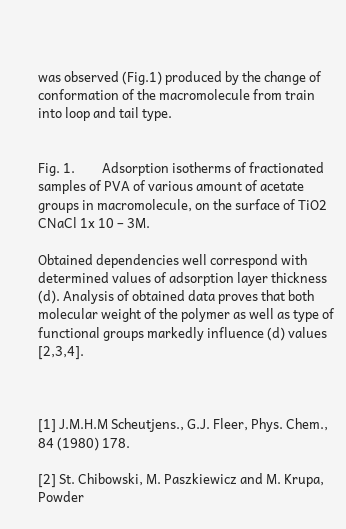was observed (Fig.1) produced by the change of conformation of the macromolecule from train into loop and tail type.


Fig. 1.         Adsorption isotherms of fractionated samples of PVA of various amount of acetate groups in macromolecule, on the surface of TiO2 CNaCl 1x 10 – 3M.

Obtained dependencies well correspond with determined values of adsorption layer thickness (d). Analysis of obtained data proves that both molecular weight of the polymer as well as type of functional groups markedly influence (d) values [2,3,4].



[1] J.M.H.M Scheutjens., G.J. Fleer, Phys. Chem., 84 (1980) 178.

[2] St. Chibowski, M. Paszkiewicz and M. Krupa, Powder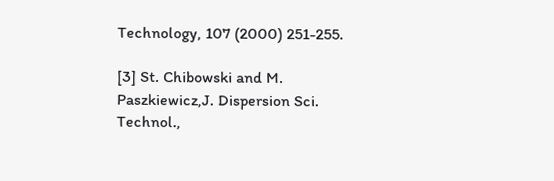Technology, 107 (2000) 251-255.

[3] St. Chibowski and M. Paszkiewicz,J. Dispersion Sci. Technol.,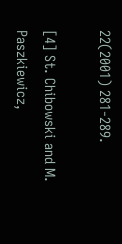22(2001) 281‑289.

[4] St. Chibowski and M. Paszkiewicz,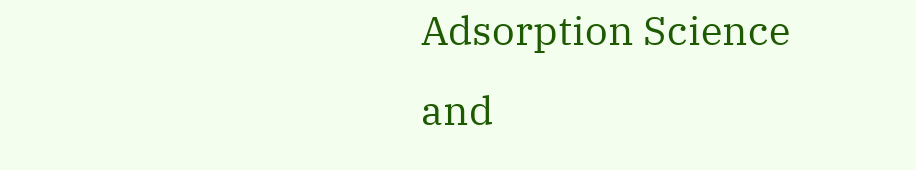Adsorption Science and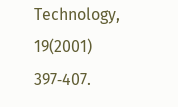Technology, 19(2001) 397‑407.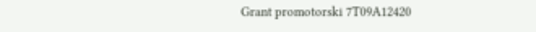Grant promotorski 7T09A12420